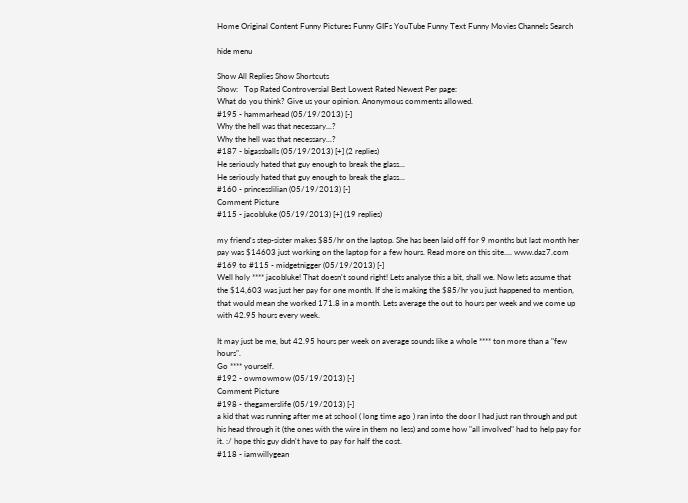Home Original Content Funny Pictures Funny GIFs YouTube Funny Text Funny Movies Channels Search

hide menu

Show All Replies Show Shortcuts
Show:   Top Rated Controversial Best Lowest Rated Newest Per page:
What do you think? Give us your opinion. Anonymous comments allowed.
#195 - hammarhead (05/19/2013) [-]
Why the hell was that necessary...?
Why the hell was that necessary...?
#187 - bigassballs (05/19/2013) [+] (2 replies)
He seriously hated that guy enough to break the glass...
He seriously hated that guy enough to break the glass...
#160 - princesslilian (05/19/2013) [-]
Comment Picture
#115 - jacobluke (05/19/2013) [+] (19 replies)

my friend's step-sister makes $85/hr on the laptop. She has been laid off for 9 months but last month her pay was $14603 just working on the laptop for a few hours. Read more on this site.... www.daz7.com
#169 to #115 - midgetnigger (05/19/2013) [-]
Well holy **** jacobluke! That doesn't sound right! Lets analyse this a bit, shall we. Now lets assume that the $14,603 was just her pay for one month. If she is making the $85/hr you just happened to mention, that would mean she worked 171.8 in a month. Lets average the out to hours per week and we come up with 42.95 hours every week.

It may just be me, but 42.95 hours per week on average sounds like a whole **** ton more than a "few hours".
Go **** yourself.
#192 - owmowmow (05/19/2013) [-]
Comment Picture
#198 - thegamerslife (05/19/2013) [-]
a kid that was running after me at school ( long time ago ) ran into the door I had just ran through and put his head through it (the ones with the wire in them no less) and some how "all involved" had to help pay for it. :/ hope this guy didn't have to pay for half the cost.
#118 - iamwillygean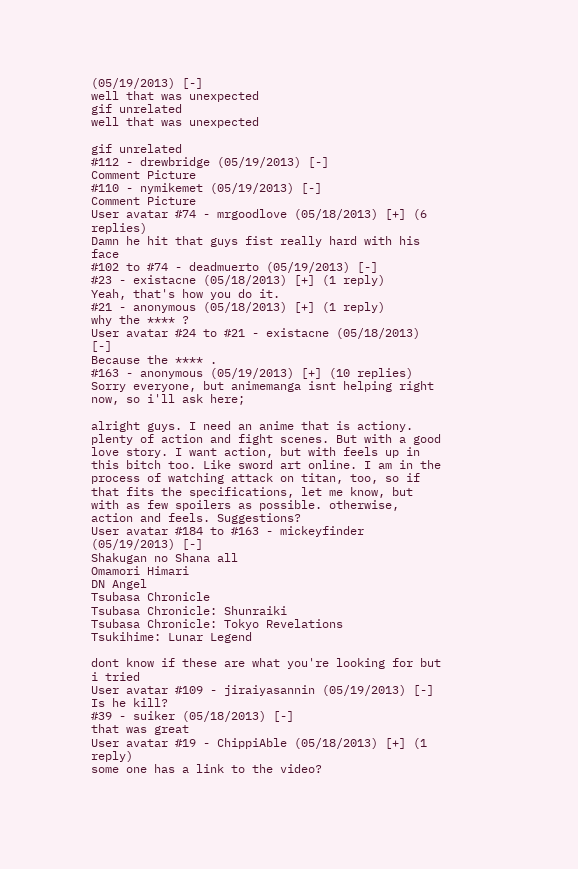(05/19/2013) [-]
well that was unexpected
gif unrelated
well that was unexpected

gif unrelated
#112 - drewbridge (05/19/2013) [-]
Comment Picture
#110 - nymikemet (05/19/2013) [-]
Comment Picture
User avatar #74 - mrgoodlove (05/18/2013) [+] (6 replies)
Damn he hit that guys fist really hard with his face
#102 to #74 - deadmuerto (05/19/2013) [-]
#23 - existacne (05/18/2013) [+] (1 reply)
Yeah, that's how you do it.
#21 - anonymous (05/18/2013) [+] (1 reply)
why the **** ?
User avatar #24 to #21 - existacne (05/18/2013) [-]
Because the **** .
#163 - anonymous (05/19/2013) [+] (10 replies)
Sorry everyone, but animemanga isnt helping right now, so i'll ask here;

alright guys. I need an anime that is actiony. plenty of action and fight scenes. But with a good love story. I want action, but with feels up in this bitch too. Like sword art online. I am in the process of watching attack on titan, too, so if that fits the specifications, let me know, but with as few spoilers as possible. otherwise, action and feels. Suggestions?
User avatar #184 to #163 - mickeyfinder (05/19/2013) [-]
Shakugan no Shana all
Omamori Himari
DN Angel
Tsubasa Chronicle
Tsubasa Chronicle: Shunraiki
Tsubasa Chronicle: Tokyo Revelations
Tsukihime: Lunar Legend

dont know if these are what you're looking for but i tried
User avatar #109 - jiraiyasannin (05/19/2013) [-]
Is he kill?
#39 - suiker (05/18/2013) [-]
that was great
User avatar #19 - ChippiAble (05/18/2013) [+] (1 reply)
some one has a link to the video?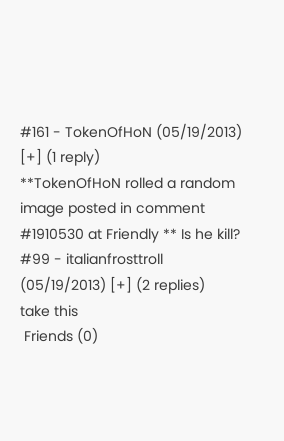#161 - TokenOfHoN (05/19/2013) [+] (1 reply)
**TokenOfHoN rolled a random image posted in comment #1910530 at Friendly ** Is he kill?
#99 - italianfrosttroll (05/19/2013) [+] (2 replies)
take this
 Friends (0)